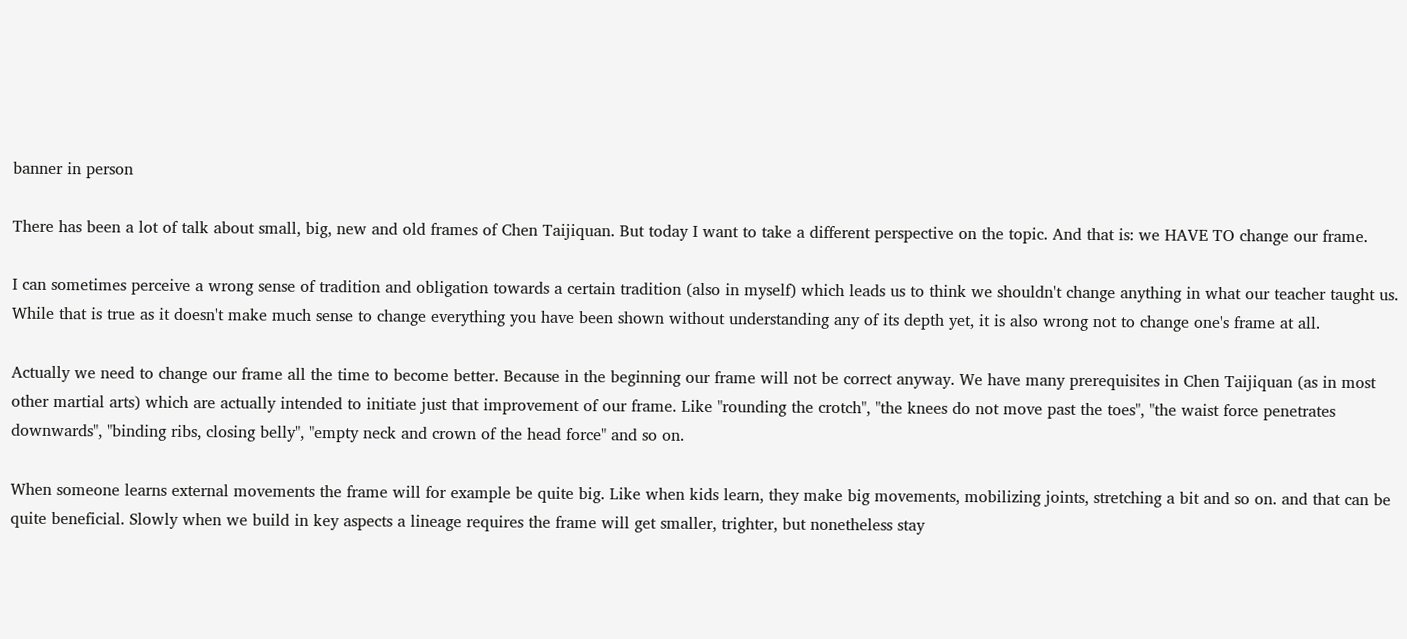banner in person

There has been a lot of talk about small, big, new and old frames of Chen Taijiquan. But today I want to take a different perspective on the topic. And that is: we HAVE TO change our frame.

I can sometimes perceive a wrong sense of tradition and obligation towards a certain tradition (also in myself) which leads us to think we shouldn't change anything in what our teacher taught us. While that is true as it doesn't make much sense to change everything you have been shown without understanding any of its depth yet, it is also wrong not to change one's frame at all.

Actually we need to change our frame all the time to become better. Because in the beginning our frame will not be correct anyway. We have many prerequisites in Chen Taijiquan (as in most other martial arts) which are actually intended to initiate just that improvement of our frame. Like "rounding the crotch", "the knees do not move past the toes", "the waist force penetrates downwards", "binding ribs, closing belly", "empty neck and crown of the head force" and so on.

When someone learns external movements the frame will for example be quite big. Like when kids learn, they make big movements, mobilizing joints, stretching a bit and so on. and that can be quite beneficial. Slowly when we build in key aspects a lineage requires the frame will get smaller, trighter, but nonetheless stay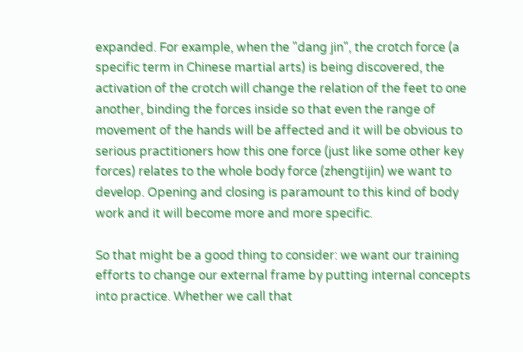expanded. For example, when the "dang jin", the crotch force (a specific term in Chinese martial arts) is being discovered, the activation of the crotch will change the relation of the feet to one another, binding the forces inside so that even the range of movement of the hands will be affected and it will be obvious to serious practitioners how this one force (just like some other key forces) relates to the whole body force (zhengtijin) we want to develop. Opening and closing is paramount to this kind of body work and it will become more and more specific.

So that might be a good thing to consider: we want our training efforts to change our external frame by putting internal concepts into practice. Whether we call that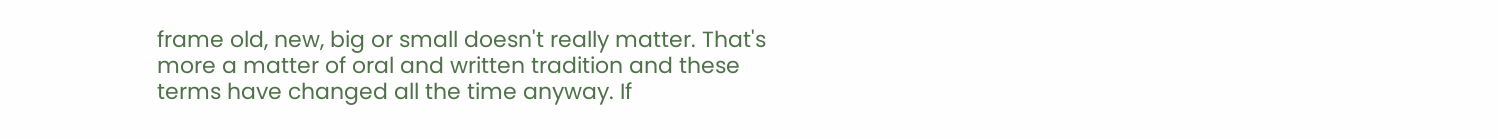frame old, new, big or small doesn't really matter. That's more a matter of oral and written tradition and these terms have changed all the time anyway. If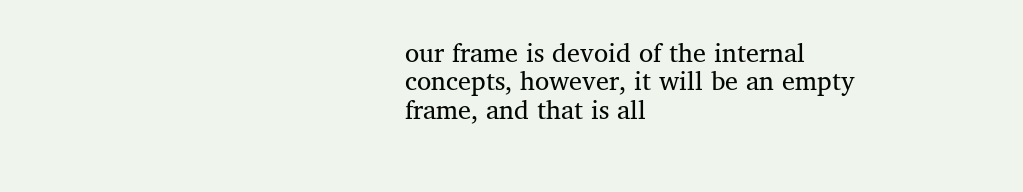our frame is devoid of the internal concepts, however, it will be an empty frame, and that is all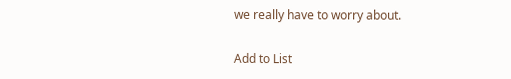we really have to worry about.

Add to List